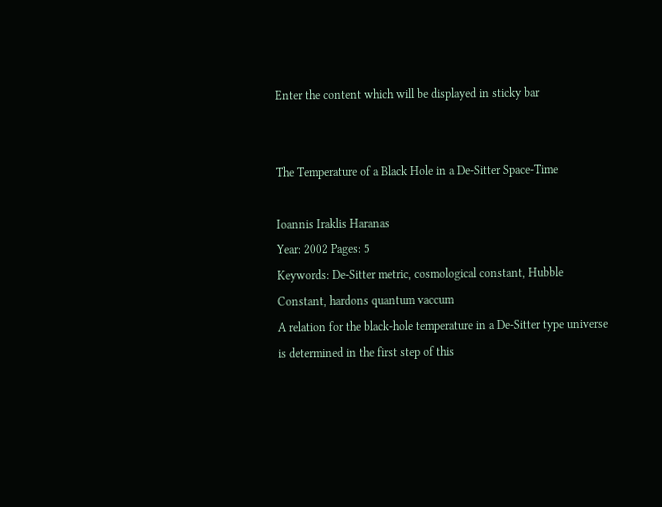Enter the content which will be displayed in sticky bar


The Temperature of a Black Hole in a De-Sitter Space-Time

Ioannis Iraklis Haranas
Year: 2002 Pages: 5
Keywords: De-Sitter metric, cosmological constant, Hubble Constant, hardons quantum vaccum
A relation for the black-hole temperature in a De-Sitter type universe is determined in the first step of this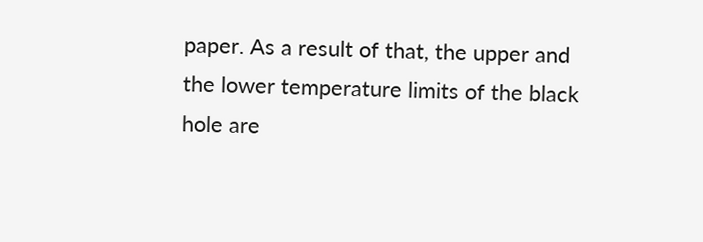paper. As a result of that, the upper and the lower temperature limits of the black hole are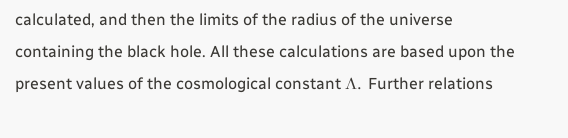calculated, and then the limits of the radius of the universe containing the black hole. All these calculations are based upon the present values of the cosmological constant Λ. Further relations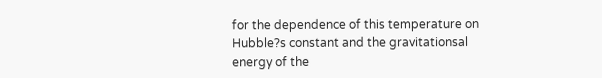for the dependence of this temperature on Hubble?s constant and the gravitationsal energy of the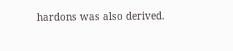hardons was also derived.